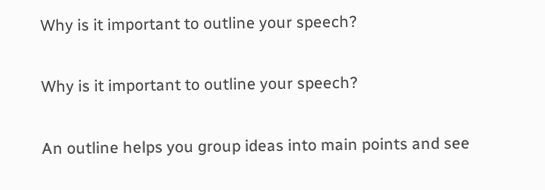Why is it important to outline your speech?

Why is it important to outline your speech?

An outline helps you group ideas into main points and see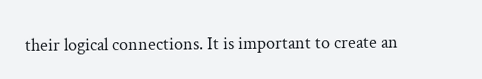their logical connections. It is important to create an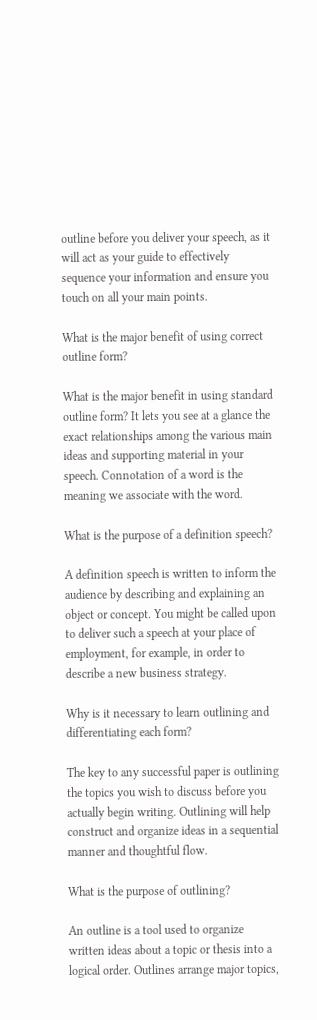outline before you deliver your speech, as it will act as your guide to effectively sequence your information and ensure you touch on all your main points.

What is the major benefit of using correct outline form?

What is the major benefit in using standard outline form? It lets you see at a glance the exact relationships among the various main ideas and supporting material in your speech. Connotation of a word is the meaning we associate with the word.

What is the purpose of a definition speech?

A definition speech is written to inform the audience by describing and explaining an object or concept. You might be called upon to deliver such a speech at your place of employment, for example, in order to describe a new business strategy.

Why is it necessary to learn outlining and differentiating each form?

The key to any successful paper is outlining the topics you wish to discuss before you actually begin writing. Outlining will help construct and organize ideas in a sequential manner and thoughtful flow.

What is the purpose of outlining?

An outline is a tool used to organize written ideas about a topic or thesis into a logical order. Outlines arrange major topics,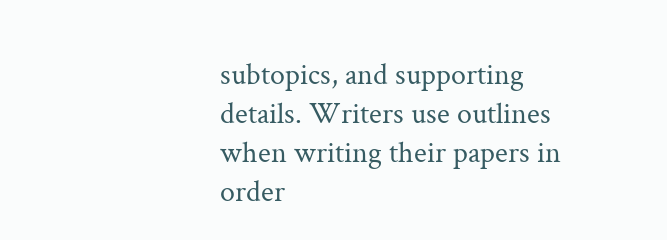subtopics, and supporting details. Writers use outlines when writing their papers in order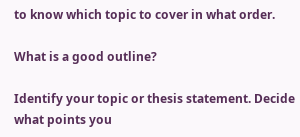to know which topic to cover in what order.

What is a good outline?

Identify your topic or thesis statement. Decide what points you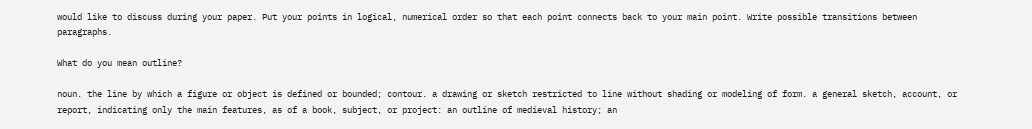would like to discuss during your paper. Put your points in logical, numerical order so that each point connects back to your main point. Write possible transitions between paragraphs.

What do you mean outline?

noun. the line by which a figure or object is defined or bounded; contour. a drawing or sketch restricted to line without shading or modeling of form. a general sketch, account, or report, indicating only the main features, as of a book, subject, or project: an outline of medieval history; an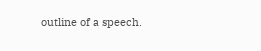outline of a speech.